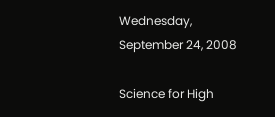Wednesday, September 24, 2008

Science for High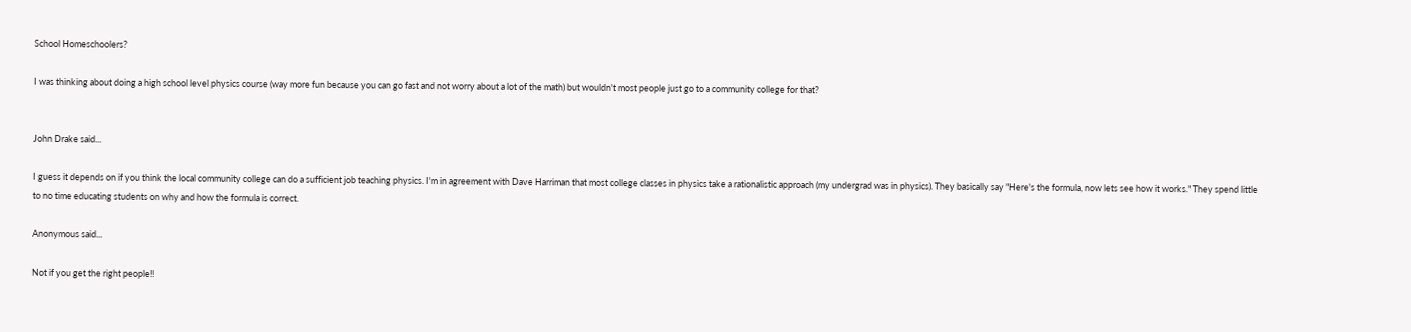School Homeschoolers?

I was thinking about doing a high school level physics course (way more fun because you can go fast and not worry about a lot of the math) but wouldn't most people just go to a community college for that?


John Drake said...

I guess it depends on if you think the local community college can do a sufficient job teaching physics. I'm in agreement with Dave Harriman that most college classes in physics take a rationalistic approach (my undergrad was in physics). They basically say "Here's the formula, now lets see how it works." They spend little to no time educating students on why and how the formula is correct.

Anonymous said...

Not if you get the right people!!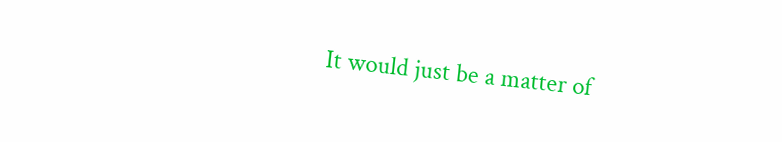It would just be a matter of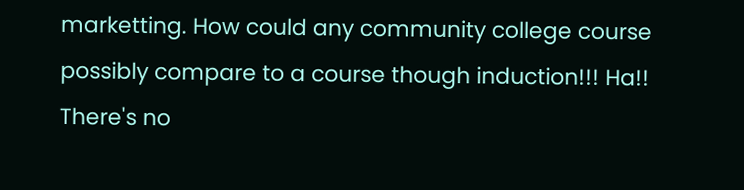marketting. How could any community college course possibly compare to a course though induction!!! Ha!! There's no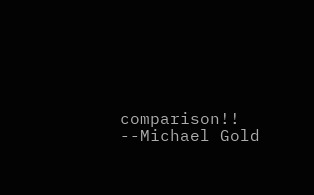comparison!!
--Michael Gold